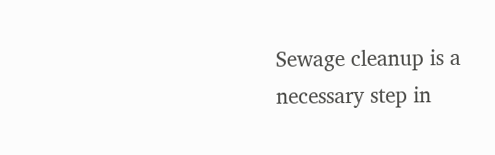Sewage cleanup is a necessary step in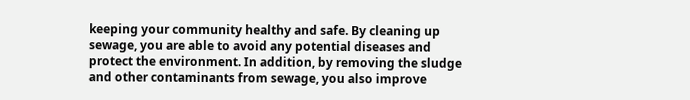keeping your community healthy and safe. By cleaning up sewage, you are able to avoid any potential diseases and protect the environment. In addition, by removing the sludge and other contaminants from sewage, you also improve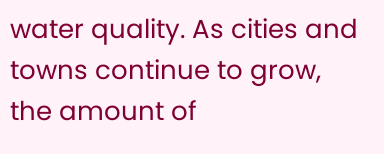water quality. As cities and towns continue to grow, the amount of